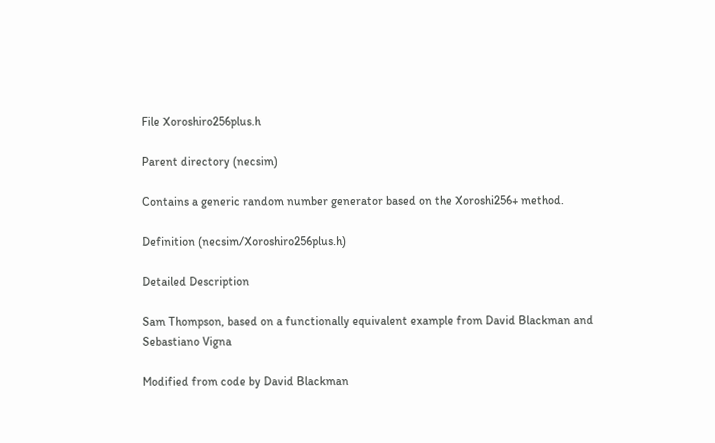File Xoroshiro256plus.h

Parent directory (necsim)

Contains a generic random number generator based on the Xoroshi256+ method.

Definition (necsim/Xoroshiro256plus.h)

Detailed Description

Sam Thompson, based on a functionally equivalent example from David Blackman and Sebastiano Vigna

Modified from code by David Blackman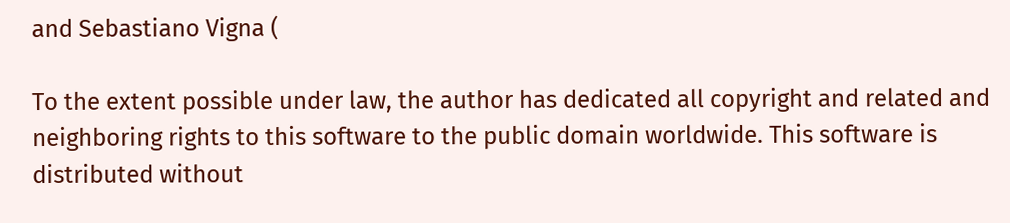and Sebastiano Vigna (

To the extent possible under law, the author has dedicated all copyright and related and neighboring rights to this software to the public domain worldwide. This software is distributed without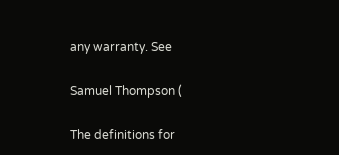any warranty. See

Samuel Thompson (

The definitions for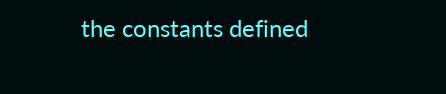the constants defined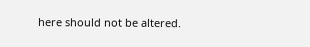here should not be altered.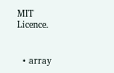MIT Licence.


  • array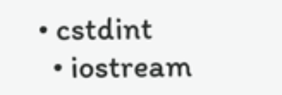• cstdint
  • iostream